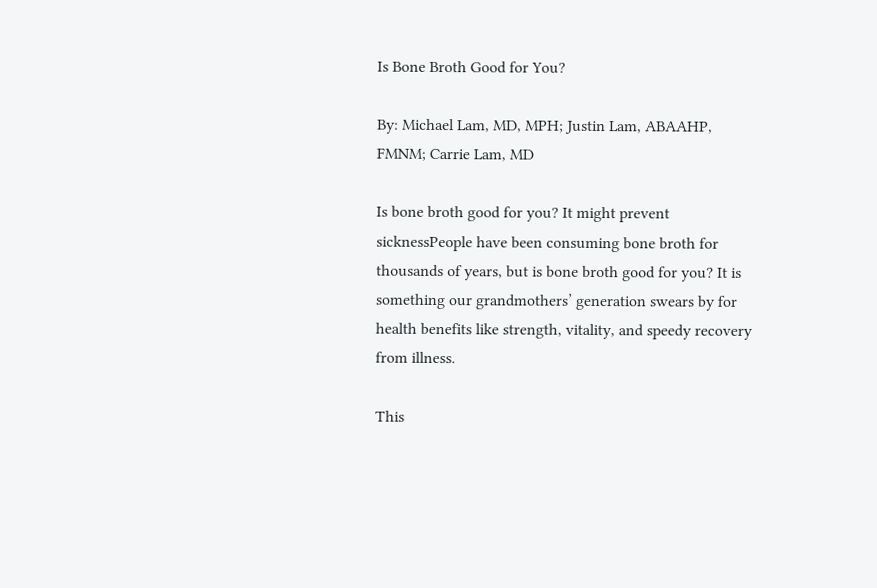Is Bone Broth Good for You?

By: Michael Lam, MD, MPH; Justin Lam, ABAAHP, FMNM; Carrie Lam, MD

Is bone broth good for you? It might prevent sicknessPeople have been consuming bone broth for thousands of years, but is bone broth good for you? It is something our grandmothers’ generation swears by for health benefits like strength, vitality, and speedy recovery from illness.

This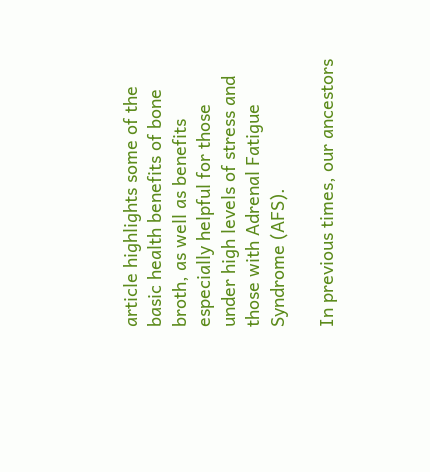article highlights some of the basic health benefits of bone broth, as well as benefits especially helpful for those under high levels of stress and those with Adrenal Fatigue Syndrome (AFS).

In previous times, our ancestors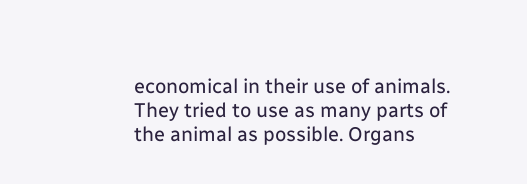economical in their use of animals. They tried to use as many parts of the animal as possible. Organs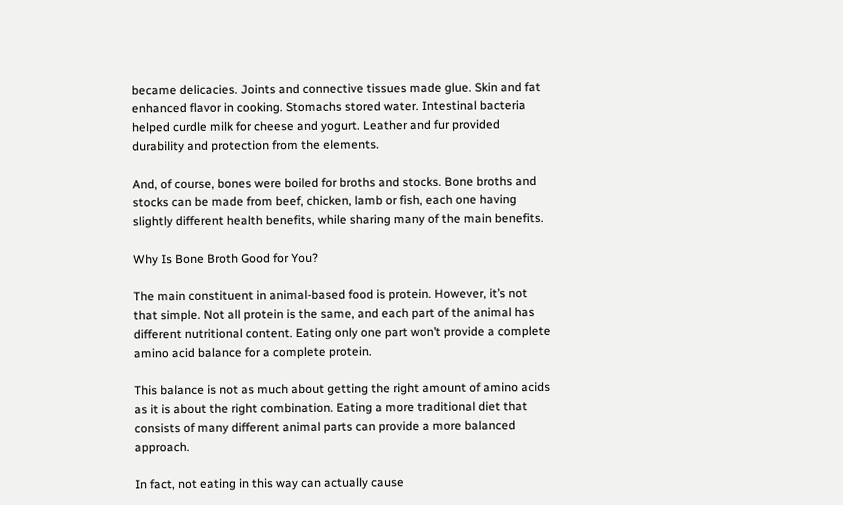became delicacies. Joints and connective tissues made glue. Skin and fat enhanced flavor in cooking. Stomachs stored water. Intestinal bacteria helped curdle milk for cheese and yogurt. Leather and fur provided durability and protection from the elements.

And, of course, bones were boiled for broths and stocks. Bone broths and stocks can be made from beef, chicken, lamb or fish, each one having slightly different health benefits, while sharing many of the main benefits.

Why Is Bone Broth Good for You?

The main constituent in animal-based food is protein. However, it’s not that simple. Not all protein is the same, and each part of the animal has different nutritional content. Eating only one part won’t provide a complete amino acid balance for a complete protein.

This balance is not as much about getting the right amount of amino acids as it is about the right combination. Eating a more traditional diet that consists of many different animal parts can provide a more balanced approach.

In fact, not eating in this way can actually cause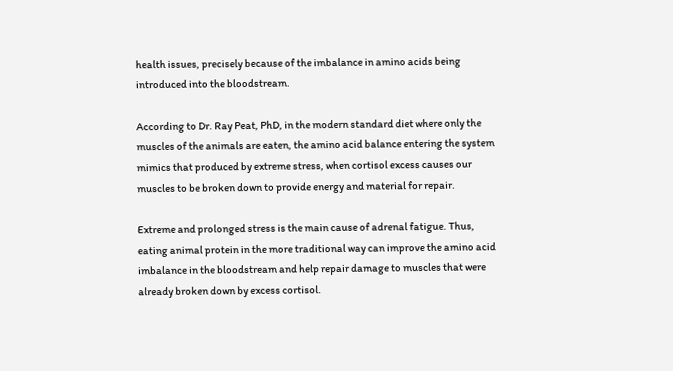health issues, precisely because of the imbalance in amino acids being introduced into the bloodstream.

According to Dr. Ray Peat, PhD, in the modern standard diet where only the muscles of the animals are eaten, the amino acid balance entering the system mimics that produced by extreme stress, when cortisol excess causes our muscles to be broken down to provide energy and material for repair.

Extreme and prolonged stress is the main cause of adrenal fatigue. Thus, eating animal protein in the more traditional way can improve the amino acid imbalance in the bloodstream and help repair damage to muscles that were already broken down by excess cortisol.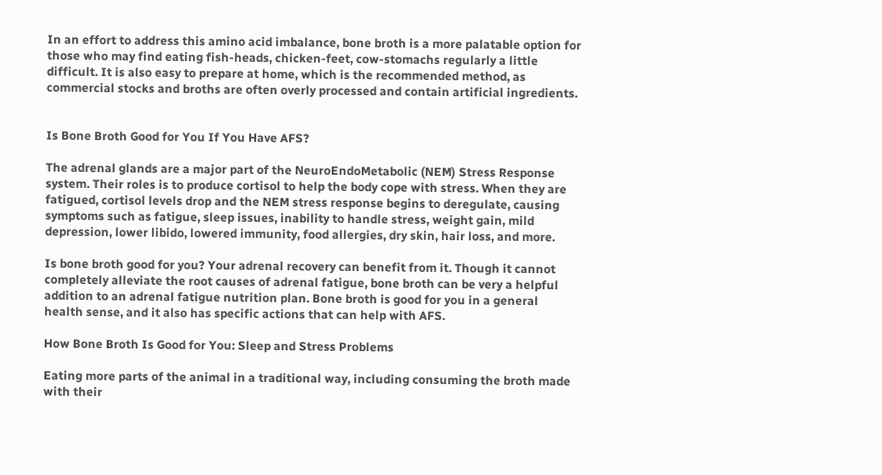In an effort to address this amino acid imbalance, bone broth is a more palatable option for those who may find eating fish-heads, chicken-feet, cow-stomachs regularly a little difficult. It is also easy to prepare at home, which is the recommended method, as commercial stocks and broths are often overly processed and contain artificial ingredients.


Is Bone Broth Good for You If You Have AFS?

The adrenal glands are a major part of the NeuroEndoMetabolic (NEM) Stress Response system. Their roles is to produce cortisol to help the body cope with stress. When they are fatigued, cortisol levels drop and the NEM stress response begins to deregulate, causing symptoms such as fatigue, sleep issues, inability to handle stress, weight gain, mild depression, lower libido, lowered immunity, food allergies, dry skin, hair loss, and more.

Is bone broth good for you? Your adrenal recovery can benefit from it. Though it cannot completely alleviate the root causes of adrenal fatigue, bone broth can be very a helpful addition to an adrenal fatigue nutrition plan. Bone broth is good for you in a general health sense, and it also has specific actions that can help with AFS.

How Bone Broth Is Good for You: Sleep and Stress Problems

Eating more parts of the animal in a traditional way, including consuming the broth made with their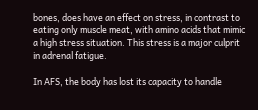bones, does have an effect on stress, in contrast to eating only muscle meat, with amino acids that mimic a high stress situation. This stress is a major culprit in adrenal fatigue.

In AFS, the body has lost its capacity to handle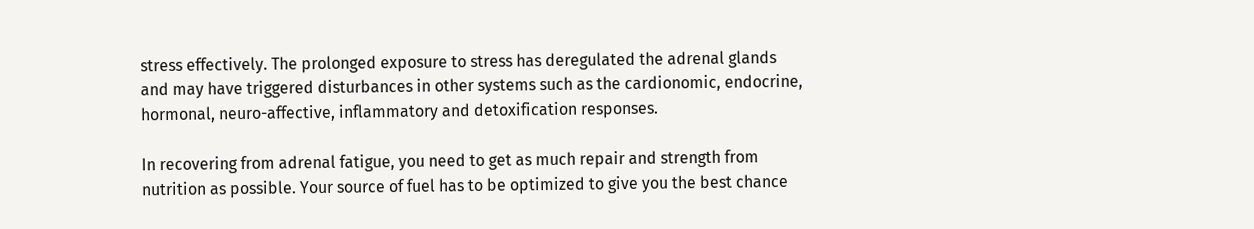stress effectively. The prolonged exposure to stress has deregulated the adrenal glands and may have triggered disturbances in other systems such as the cardionomic, endocrine, hormonal, neuro-affective, inflammatory and detoxification responses.

In recovering from adrenal fatigue, you need to get as much repair and strength from nutrition as possible. Your source of fuel has to be optimized to give you the best chance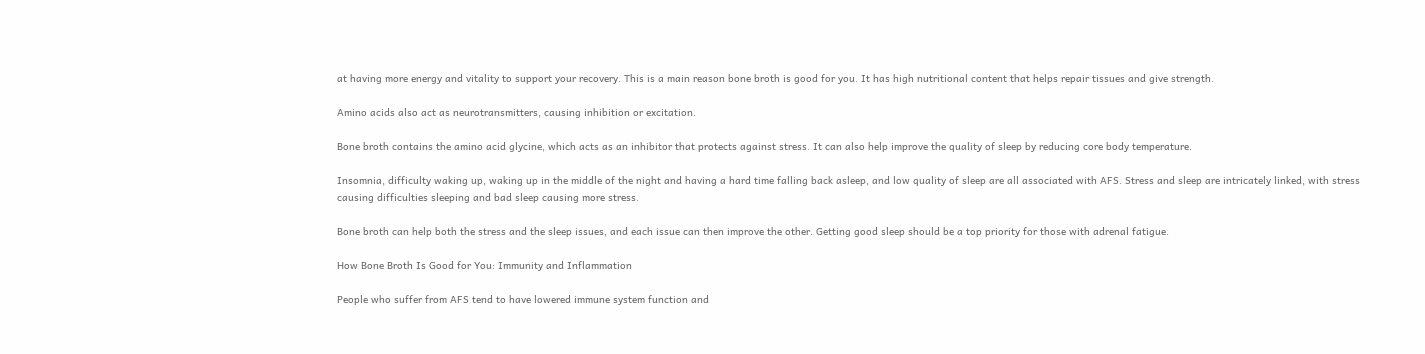at having more energy and vitality to support your recovery. This is a main reason bone broth is good for you. It has high nutritional content that helps repair tissues and give strength.

Amino acids also act as neurotransmitters, causing inhibition or excitation.

Bone broth contains the amino acid glycine, which acts as an inhibitor that protects against stress. It can also help improve the quality of sleep by reducing core body temperature.

Insomnia, difficulty waking up, waking up in the middle of the night and having a hard time falling back asleep, and low quality of sleep are all associated with AFS. Stress and sleep are intricately linked, with stress causing difficulties sleeping and bad sleep causing more stress.

Bone broth can help both the stress and the sleep issues, and each issue can then improve the other. Getting good sleep should be a top priority for those with adrenal fatigue.

How Bone Broth Is Good for You: Immunity and Inflammation

People who suffer from AFS tend to have lowered immune system function and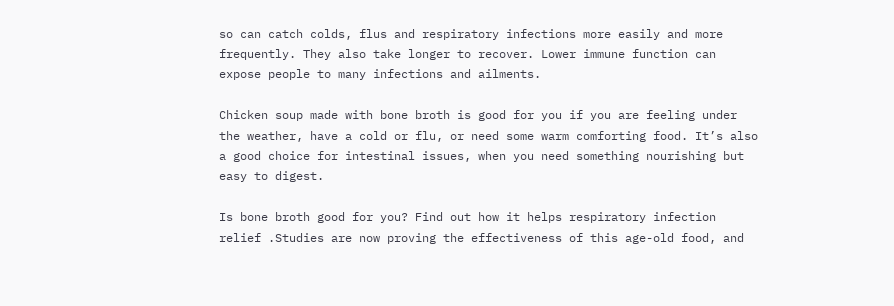so can catch colds, flus and respiratory infections more easily and more frequently. They also take longer to recover. Lower immune function can expose people to many infections and ailments.

Chicken soup made with bone broth is good for you if you are feeling under the weather, have a cold or flu, or need some warm comforting food. It’s also a good choice for intestinal issues, when you need something nourishing but easy to digest.

Is bone broth good for you? Find out how it helps respiratory infection relief .Studies are now proving the effectiveness of this age-old food, and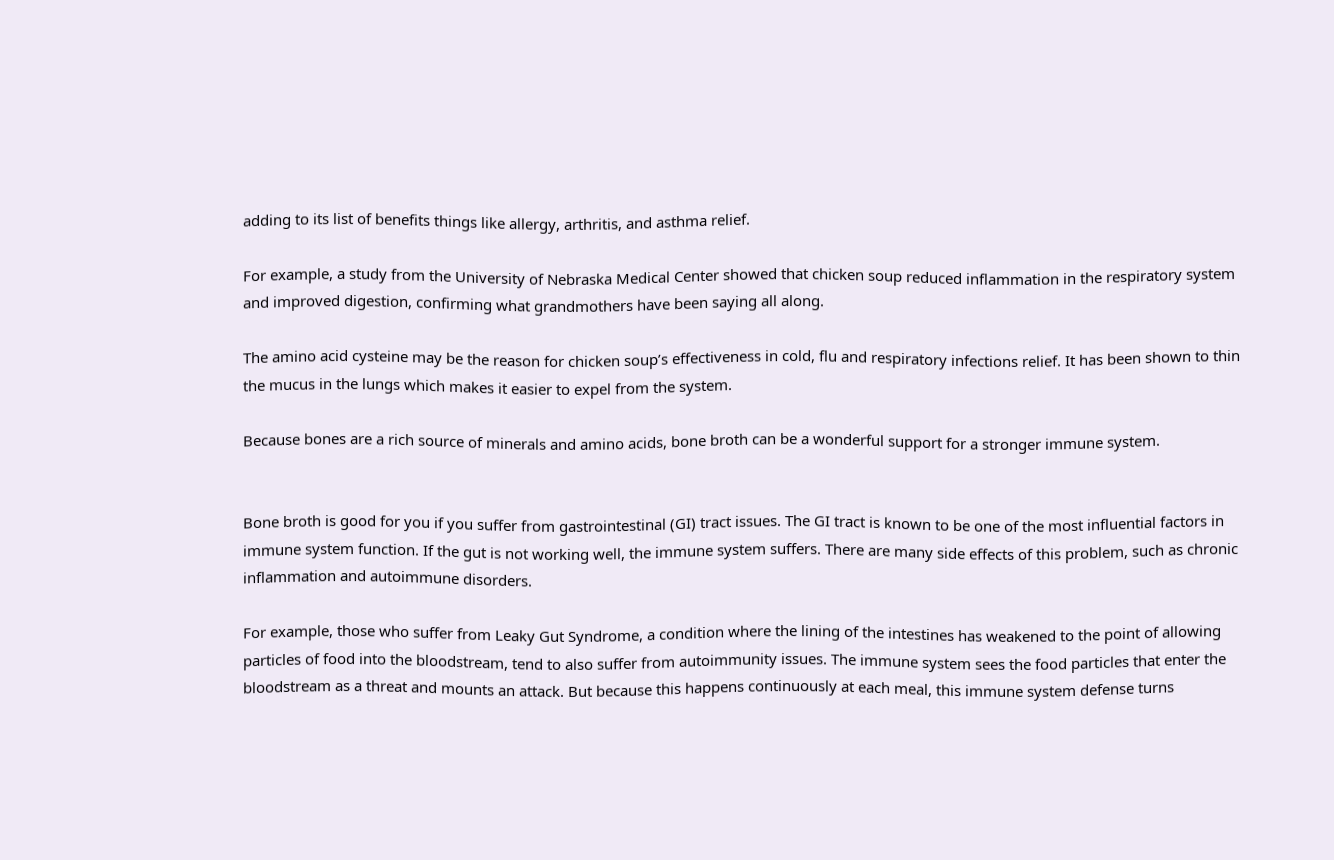adding to its list of benefits things like allergy, arthritis, and asthma relief.

For example, a study from the University of Nebraska Medical Center showed that chicken soup reduced inflammation in the respiratory system and improved digestion, confirming what grandmothers have been saying all along.

The amino acid cysteine may be the reason for chicken soup’s effectiveness in cold, flu and respiratory infections relief. It has been shown to thin the mucus in the lungs which makes it easier to expel from the system.

Because bones are a rich source of minerals and amino acids, bone broth can be a wonderful support for a stronger immune system.


Bone broth is good for you if you suffer from gastrointestinal (GI) tract issues. The GI tract is known to be one of the most influential factors in immune system function. If the gut is not working well, the immune system suffers. There are many side effects of this problem, such as chronic inflammation and autoimmune disorders.

For example, those who suffer from Leaky Gut Syndrome, a condition where the lining of the intestines has weakened to the point of allowing particles of food into the bloodstream, tend to also suffer from autoimmunity issues. The immune system sees the food particles that enter the bloodstream as a threat and mounts an attack. But because this happens continuously at each meal, this immune system defense turns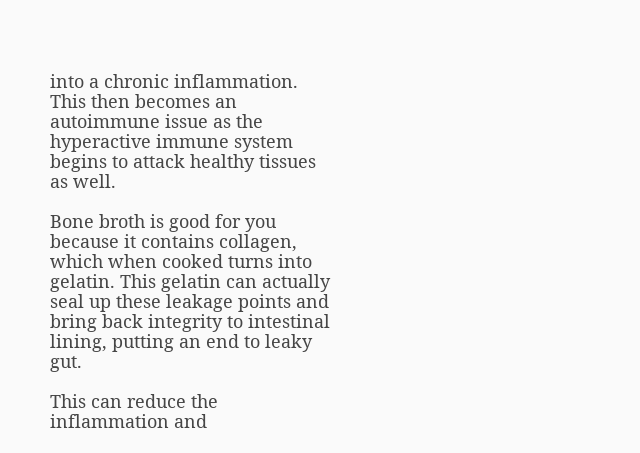into a chronic inflammation. This then becomes an autoimmune issue as the hyperactive immune system begins to attack healthy tissues as well.

Bone broth is good for you because it contains collagen, which when cooked turns into gelatin. This gelatin can actually seal up these leakage points and bring back integrity to intestinal lining, putting an end to leaky gut.

This can reduce the inflammation and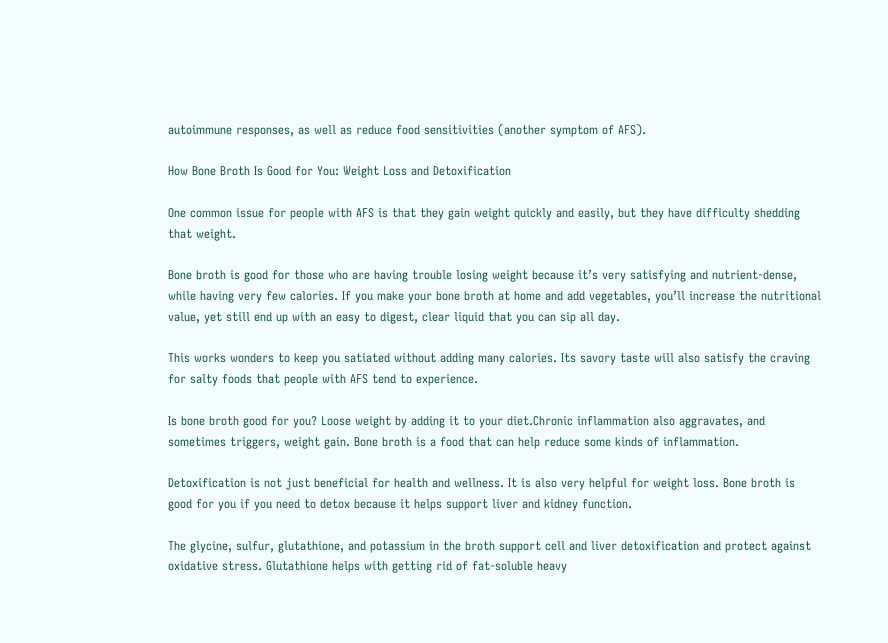autoimmune responses, as well as reduce food sensitivities (another symptom of AFS).

How Bone Broth Is Good for You: Weight Loss and Detoxification

One common issue for people with AFS is that they gain weight quickly and easily, but they have difficulty shedding that weight.

Bone broth is good for those who are having trouble losing weight because it’s very satisfying and nutrient-dense, while having very few calories. If you make your bone broth at home and add vegetables, you’ll increase the nutritional value, yet still end up with an easy to digest, clear liquid that you can sip all day.

This works wonders to keep you satiated without adding many calories. Its savory taste will also satisfy the craving for salty foods that people with AFS tend to experience.

Is bone broth good for you? Loose weight by adding it to your diet.Chronic inflammation also aggravates, and sometimes triggers, weight gain. Bone broth is a food that can help reduce some kinds of inflammation.

Detoxification is not just beneficial for health and wellness. It is also very helpful for weight loss. Bone broth is good for you if you need to detox because it helps support liver and kidney function.

The glycine, sulfur, glutathione, and potassium in the broth support cell and liver detoxification and protect against oxidative stress. Glutathione helps with getting rid of fat-soluble heavy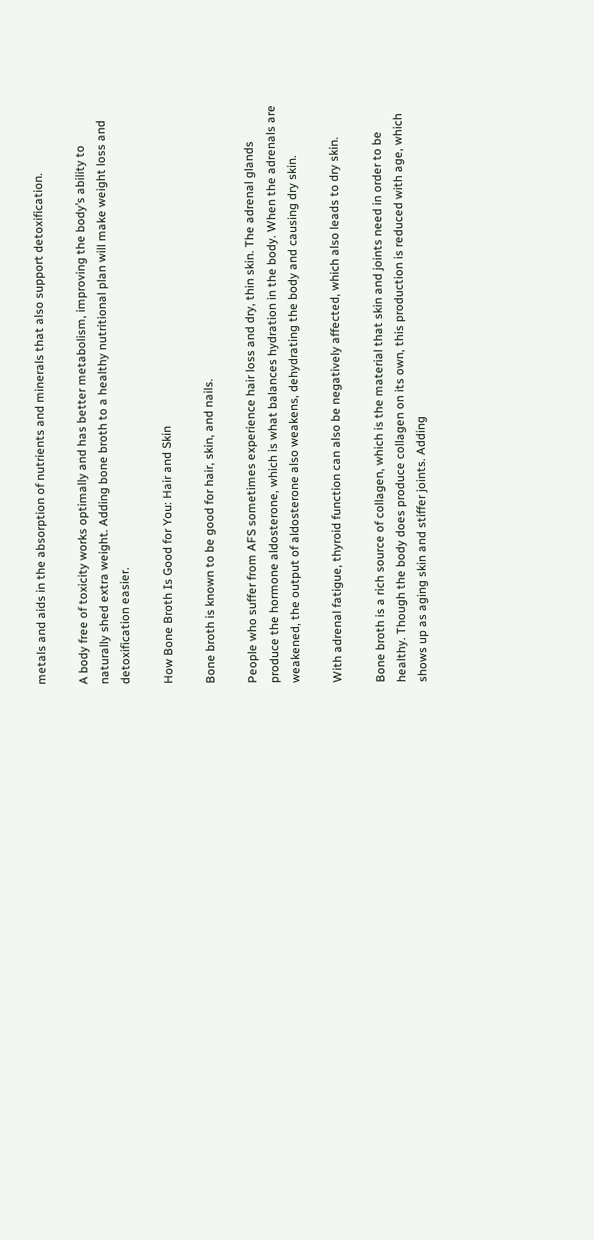metals and aids in the absorption of nutrients and minerals that also support detoxification.

A body free of toxicity works optimally and has better metabolism, improving the body’s ability to naturally shed extra weight. Adding bone broth to a healthy nutritional plan will make weight loss and detoxification easier.

How Bone Broth Is Good for You: Hair and Skin

Bone broth is known to be good for hair, skin, and nails.

People who suffer from AFS sometimes experience hair loss and dry, thin skin. The adrenal glands produce the hormone aldosterone, which is what balances hydration in the body. When the adrenals are weakened, the output of aldosterone also weakens, dehydrating the body and causing dry skin.

With adrenal fatigue, thyroid function can also be negatively affected, which also leads to dry skin.

Bone broth is a rich source of collagen, which is the material that skin and joints need in order to be healthy. Though the body does produce collagen on its own, this production is reduced with age, which shows up as aging skin and stiffer joints. Adding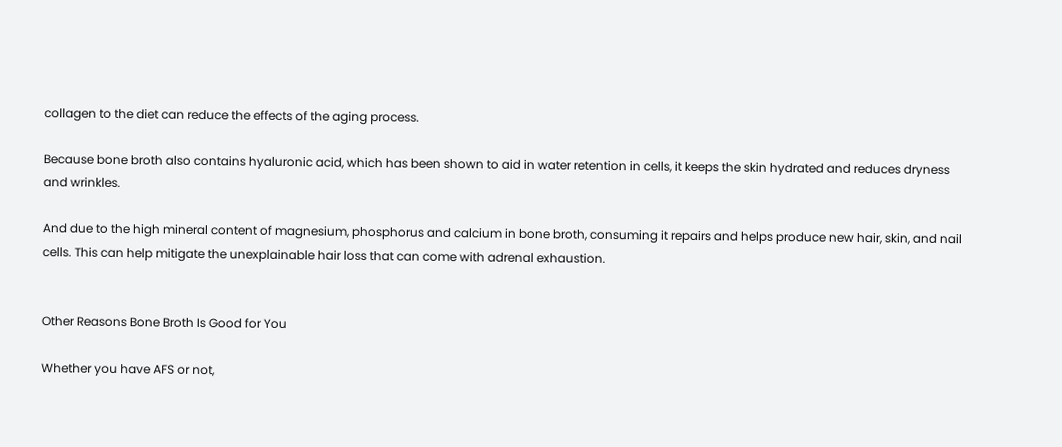collagen to the diet can reduce the effects of the aging process.

Because bone broth also contains hyaluronic acid, which has been shown to aid in water retention in cells, it keeps the skin hydrated and reduces dryness and wrinkles.

And due to the high mineral content of magnesium, phosphorus and calcium in bone broth, consuming it repairs and helps produce new hair, skin, and nail cells. This can help mitigate the unexplainable hair loss that can come with adrenal exhaustion.


Other Reasons Bone Broth Is Good for You

Whether you have AFS or not,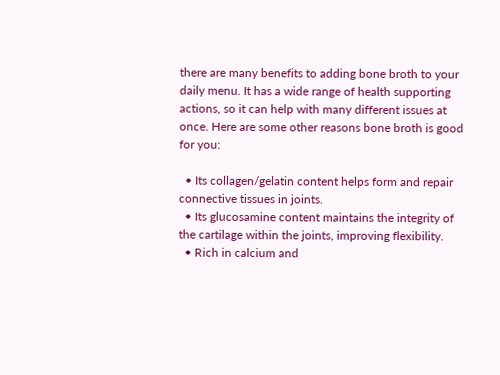there are many benefits to adding bone broth to your daily menu. It has a wide range of health supporting actions, so it can help with many different issues at once. Here are some other reasons bone broth is good for you:

  • Its collagen/gelatin content helps form and repair connective tissues in joints.
  • Its glucosamine content maintains the integrity of the cartilage within the joints, improving flexibility.
  • Rich in calcium and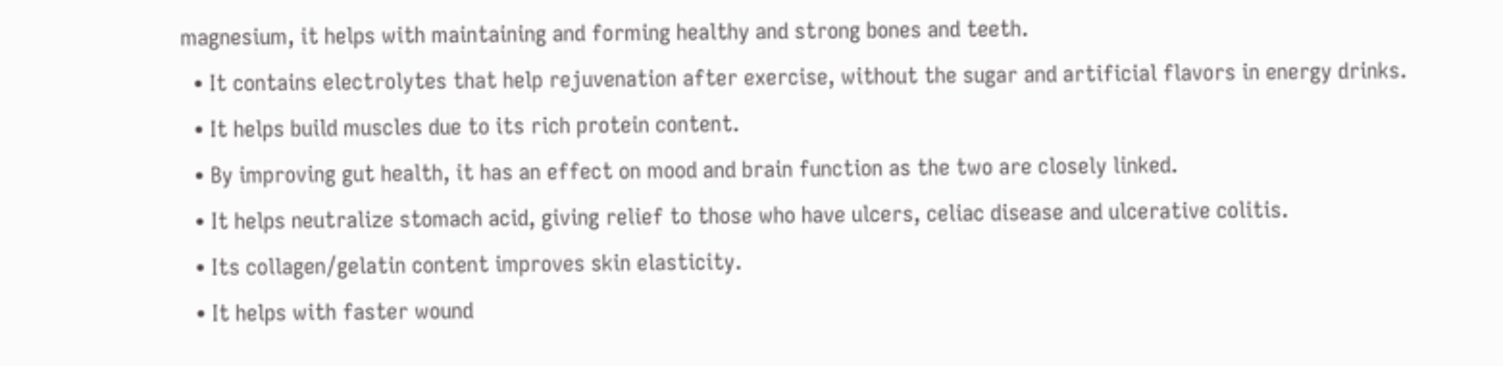magnesium, it helps with maintaining and forming healthy and strong bones and teeth.
  • It contains electrolytes that help rejuvenation after exercise, without the sugar and artificial flavors in energy drinks.
  • It helps build muscles due to its rich protein content.
  • By improving gut health, it has an effect on mood and brain function as the two are closely linked.
  • It helps neutralize stomach acid, giving relief to those who have ulcers, celiac disease and ulcerative colitis.
  • Its collagen/gelatin content improves skin elasticity.
  • It helps with faster wound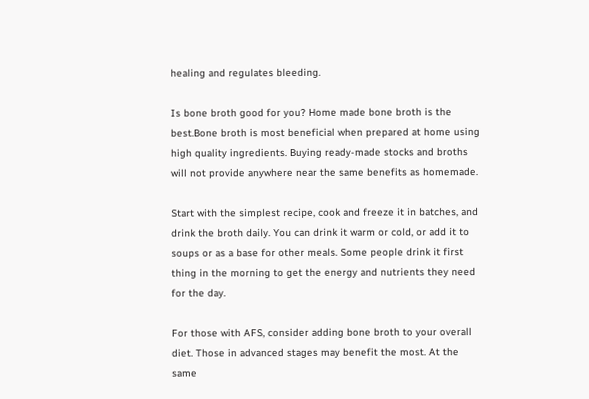healing and regulates bleeding.

Is bone broth good for you? Home made bone broth is the best.Bone broth is most beneficial when prepared at home using high quality ingredients. Buying ready-made stocks and broths will not provide anywhere near the same benefits as homemade.

Start with the simplest recipe, cook and freeze it in batches, and drink the broth daily. You can drink it warm or cold, or add it to soups or as a base for other meals. Some people drink it first thing in the morning to get the energy and nutrients they need for the day.

For those with AFS, consider adding bone broth to your overall diet. Those in advanced stages may benefit the most. At the same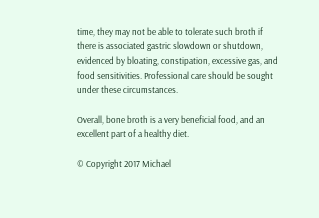time, they may not be able to tolerate such broth if there is associated gastric slowdown or shutdown, evidenced by bloating, constipation, excessive gas, and food sensitivities. Professional care should be sought under these circumstances.

Overall, bone broth is a very beneficial food, and an excellent part of a healthy diet.

© Copyright 2017 Michael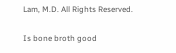Lam, M.D. All Rights Reserved.

Is bone broth good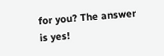for you? The answer is yes!